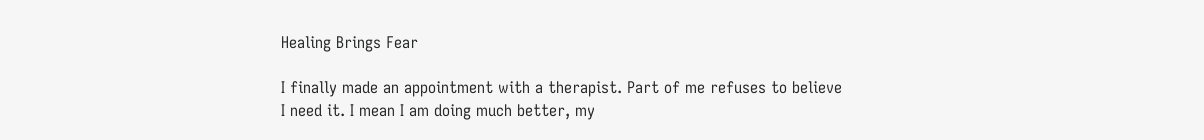Healing Brings Fear

I finally made an appointment with a therapist. Part of me refuses to believe I need it. I mean I am doing much better, my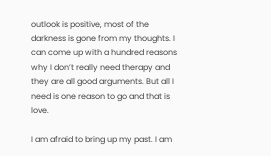outlook is positive, most of the darkness is gone from my thoughts. I can come up with a hundred reasons why I don’t really need therapy and they are all good arguments. But all I need is one reason to go and that is love.

I am afraid to bring up my past. I am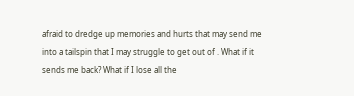afraid to dredge up memories and hurts that may send me into a tailspin that I may struggle to get out of . What if it sends me back? What if I lose all the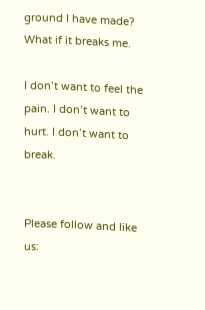ground I have made? What if it breaks me.

I don’t want to feel the pain. I don’t want to hurt. I don’t want to break.


Please follow and like us: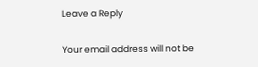Leave a Reply

Your email address will not be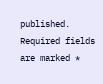published. Required fields are marked *